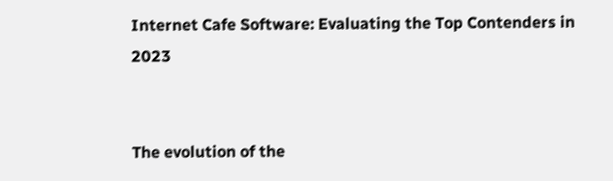Internet Cafe Software: Evaluating the Top Contenders in 2023


The evolution of the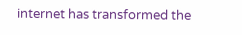internet has transformed the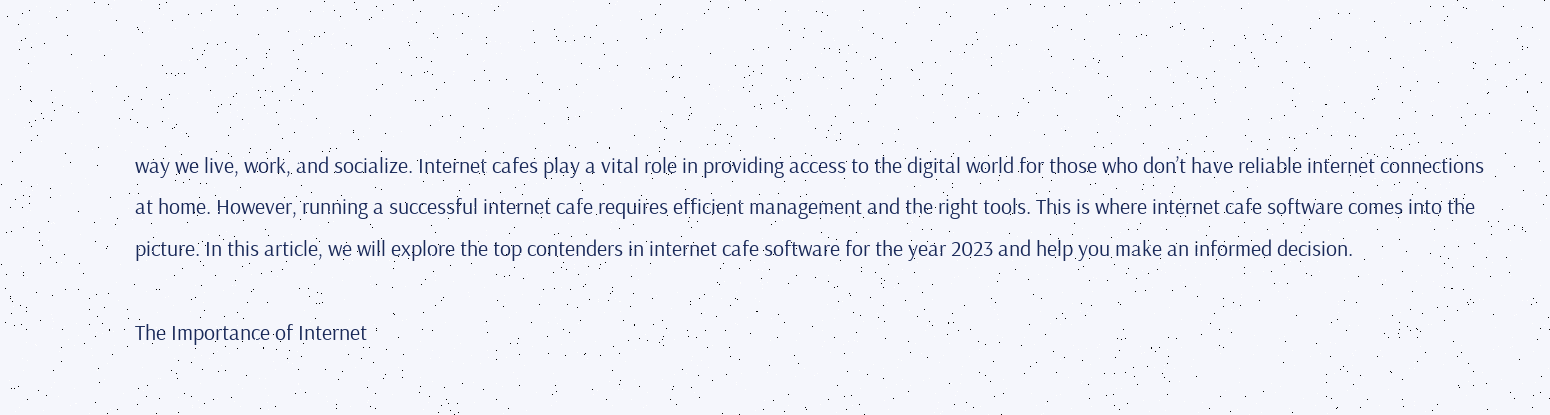way we live, work, and socialize. Internet cafes play a vital role in providing access to the digital world for those who don’t have reliable internet connections at home. However, running a successful internet cafe requires efficient management and the right tools. This is where internet cafe software comes into the picture. In this article, we will explore the top contenders in internet cafe software for the year 2023 and help you make an informed decision.

The Importance of Internet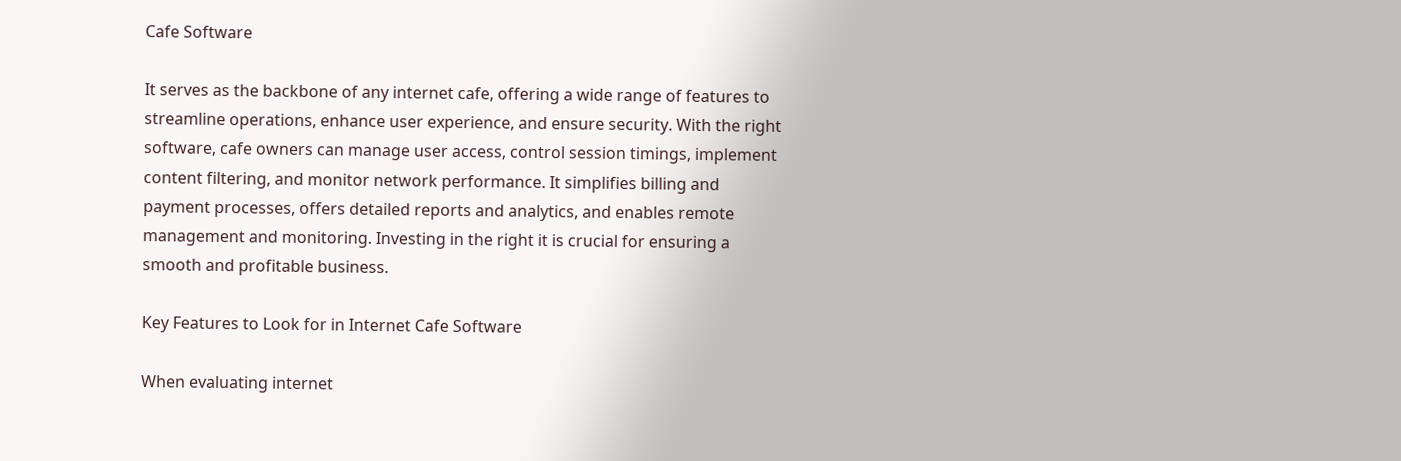Cafe Software

It serves as the backbone of any internet cafe, offering a wide range of features to streamline operations, enhance user experience, and ensure security. With the right software, cafe owners can manage user access, control session timings, implement content filtering, and monitor network performance. It simplifies billing and payment processes, offers detailed reports and analytics, and enables remote management and monitoring. Investing in the right it is crucial for ensuring a smooth and profitable business.

Key Features to Look for in Internet Cafe Software

When evaluating internet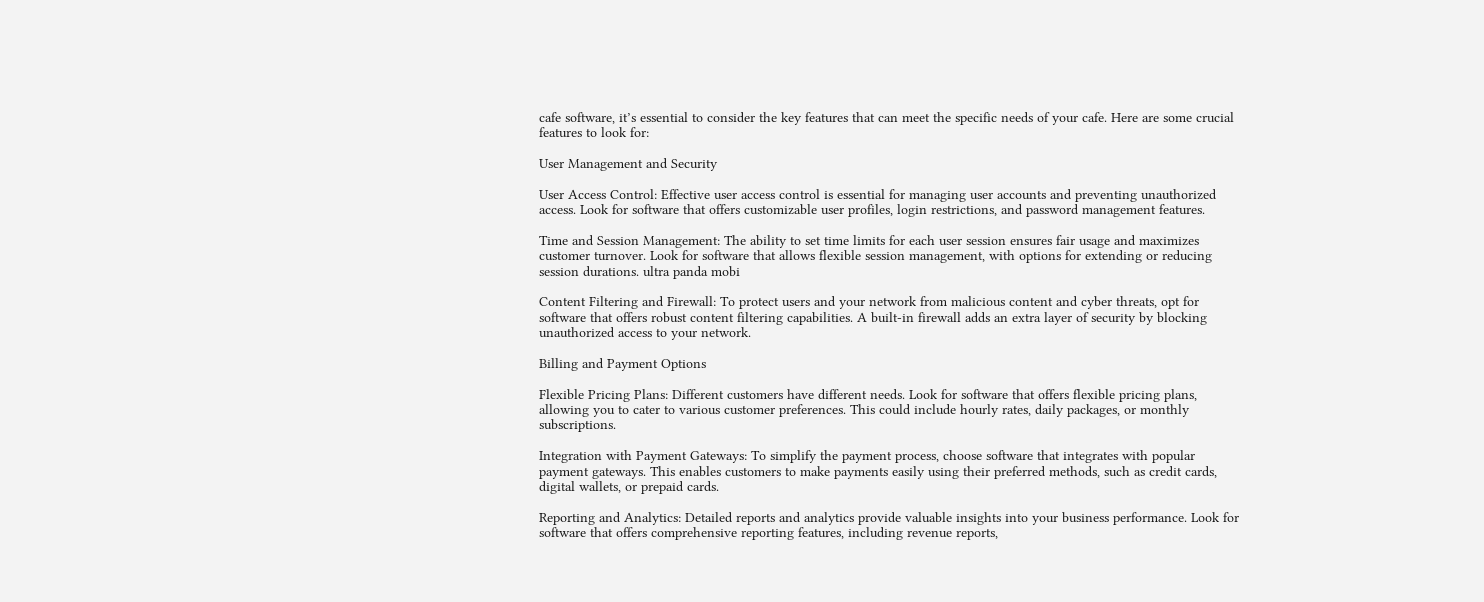cafe software, it’s essential to consider the key features that can meet the specific needs of your cafe. Here are some crucial features to look for:

User Management and Security

User Access Control: Effective user access control is essential for managing user accounts and preventing unauthorized access. Look for software that offers customizable user profiles, login restrictions, and password management features.

Time and Session Management: The ability to set time limits for each user session ensures fair usage and maximizes customer turnover. Look for software that allows flexible session management, with options for extending or reducing session durations. ultra panda mobi

Content Filtering and Firewall: To protect users and your network from malicious content and cyber threats, opt for software that offers robust content filtering capabilities. A built-in firewall adds an extra layer of security by blocking unauthorized access to your network.

Billing and Payment Options

Flexible Pricing Plans: Different customers have different needs. Look for software that offers flexible pricing plans, allowing you to cater to various customer preferences. This could include hourly rates, daily packages, or monthly subscriptions.

Integration with Payment Gateways: To simplify the payment process, choose software that integrates with popular payment gateways. This enables customers to make payments easily using their preferred methods, such as credit cards, digital wallets, or prepaid cards.

Reporting and Analytics: Detailed reports and analytics provide valuable insights into your business performance. Look for software that offers comprehensive reporting features, including revenue reports,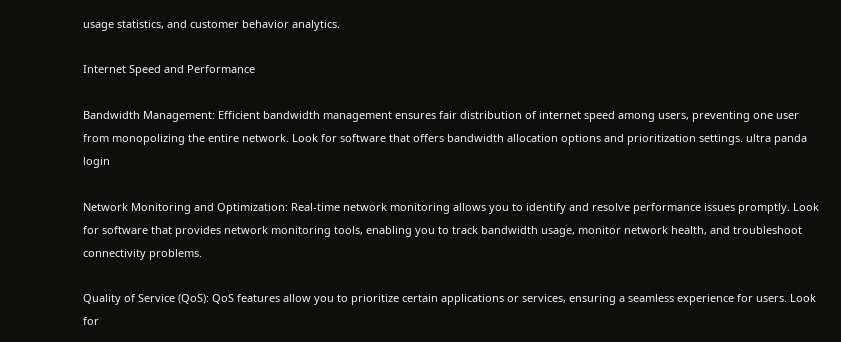usage statistics, and customer behavior analytics.

Internet Speed and Performance

Bandwidth Management: Efficient bandwidth management ensures fair distribution of internet speed among users, preventing one user from monopolizing the entire network. Look for software that offers bandwidth allocation options and prioritization settings. ultra panda login

Network Monitoring and Optimization: Real-time network monitoring allows you to identify and resolve performance issues promptly. Look for software that provides network monitoring tools, enabling you to track bandwidth usage, monitor network health, and troubleshoot connectivity problems.

Quality of Service (QoS): QoS features allow you to prioritize certain applications or services, ensuring a seamless experience for users. Look for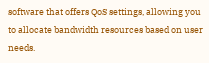software that offers QoS settings, allowing you to allocate bandwidth resources based on user needs.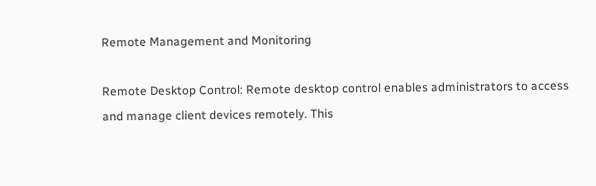Remote Management and Monitoring

Remote Desktop Control: Remote desktop control enables administrators to access and manage client devices remotely. This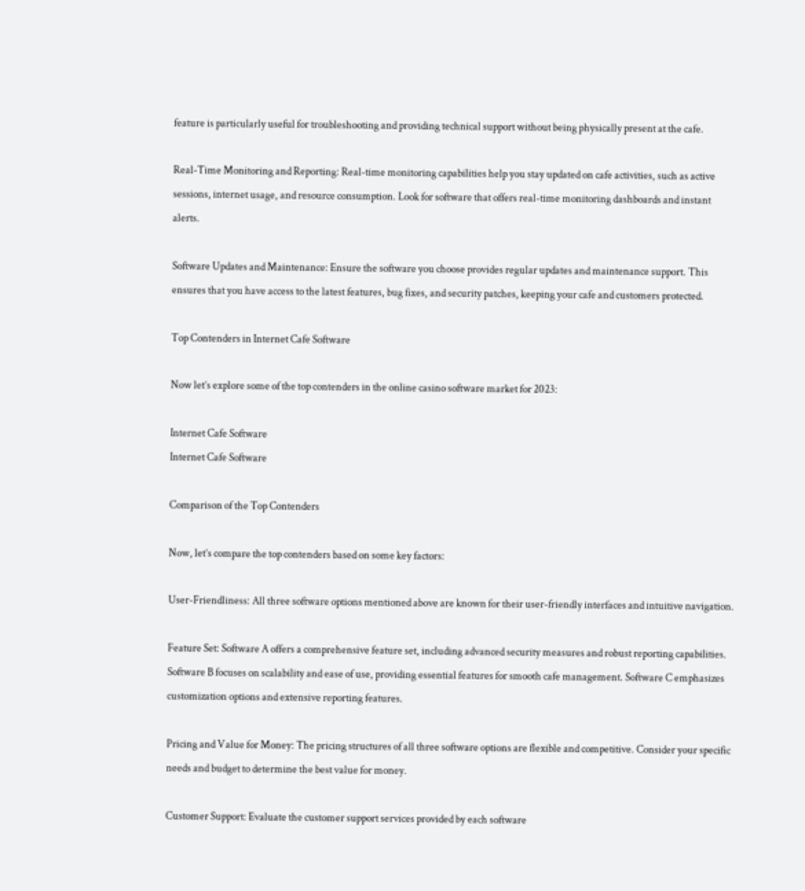feature is particularly useful for troubleshooting and providing technical support without being physically present at the cafe.

Real-Time Monitoring and Reporting: Real-time monitoring capabilities help you stay updated on cafe activities, such as active sessions, internet usage, and resource consumption. Look for software that offers real-time monitoring dashboards and instant alerts.

Software Updates and Maintenance: Ensure the software you choose provides regular updates and maintenance support. This ensures that you have access to the latest features, bug fixes, and security patches, keeping your cafe and customers protected.

Top Contenders in Internet Cafe Software

Now let’s explore some of the top contenders in the online casino software market for 2023:

Internet Cafe Software
Internet Cafe Software

Comparison of the Top Contenders

Now, let’s compare the top contenders based on some key factors:

User-Friendliness: All three software options mentioned above are known for their user-friendly interfaces and intuitive navigation.

Feature Set: Software A offers a comprehensive feature set, including advanced security measures and robust reporting capabilities. Software B focuses on scalability and ease of use, providing essential features for smooth cafe management. Software C emphasizes customization options and extensive reporting features.

Pricing and Value for Money: The pricing structures of all three software options are flexible and competitive. Consider your specific needs and budget to determine the best value for money.

Customer Support: Evaluate the customer support services provided by each software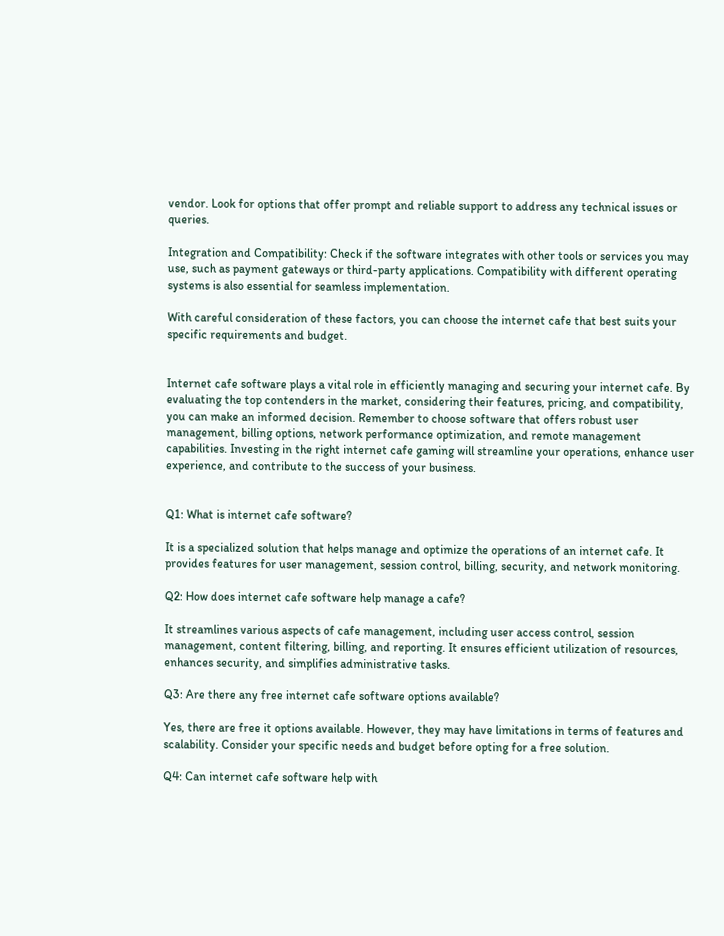vendor. Look for options that offer prompt and reliable support to address any technical issues or queries.

Integration and Compatibility: Check if the software integrates with other tools or services you may use, such as payment gateways or third-party applications. Compatibility with different operating systems is also essential for seamless implementation.

With careful consideration of these factors, you can choose the internet cafe that best suits your specific requirements and budget.


Internet cafe software plays a vital role in efficiently managing and securing your internet cafe. By evaluating the top contenders in the market, considering their features, pricing, and compatibility, you can make an informed decision. Remember to choose software that offers robust user management, billing options, network performance optimization, and remote management capabilities. Investing in the right internet cafe gaming will streamline your operations, enhance user experience, and contribute to the success of your business.


Q1: What is internet cafe software?

It is a specialized solution that helps manage and optimize the operations of an internet cafe. It provides features for user management, session control, billing, security, and network monitoring.

Q2: How does internet cafe software help manage a cafe?

It streamlines various aspects of cafe management, including user access control, session management, content filtering, billing, and reporting. It ensures efficient utilization of resources, enhances security, and simplifies administrative tasks.

Q3: Are there any free internet cafe software options available?

Yes, there are free it options available. However, they may have limitations in terms of features and scalability. Consider your specific needs and budget before opting for a free solution.

Q4: Can internet cafe software help with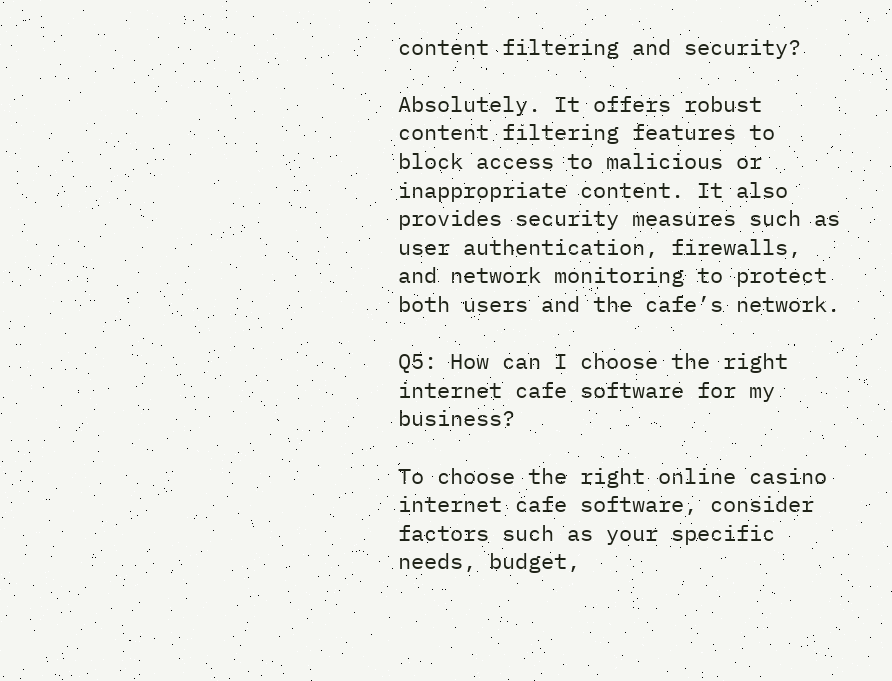content filtering and security?

Absolutely. It offers robust content filtering features to block access to malicious or inappropriate content. It also provides security measures such as user authentication, firewalls, and network monitoring to protect both users and the cafe’s network.

Q5: How can I choose the right internet cafe software for my business?

To choose the right online casino internet cafe software, consider factors such as your specific needs, budget,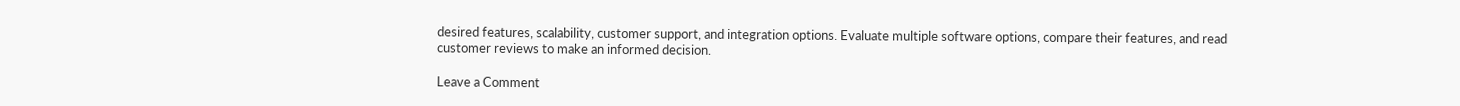desired features, scalability, customer support, and integration options. Evaluate multiple software options, compare their features, and read customer reviews to make an informed decision.

Leave a Comment